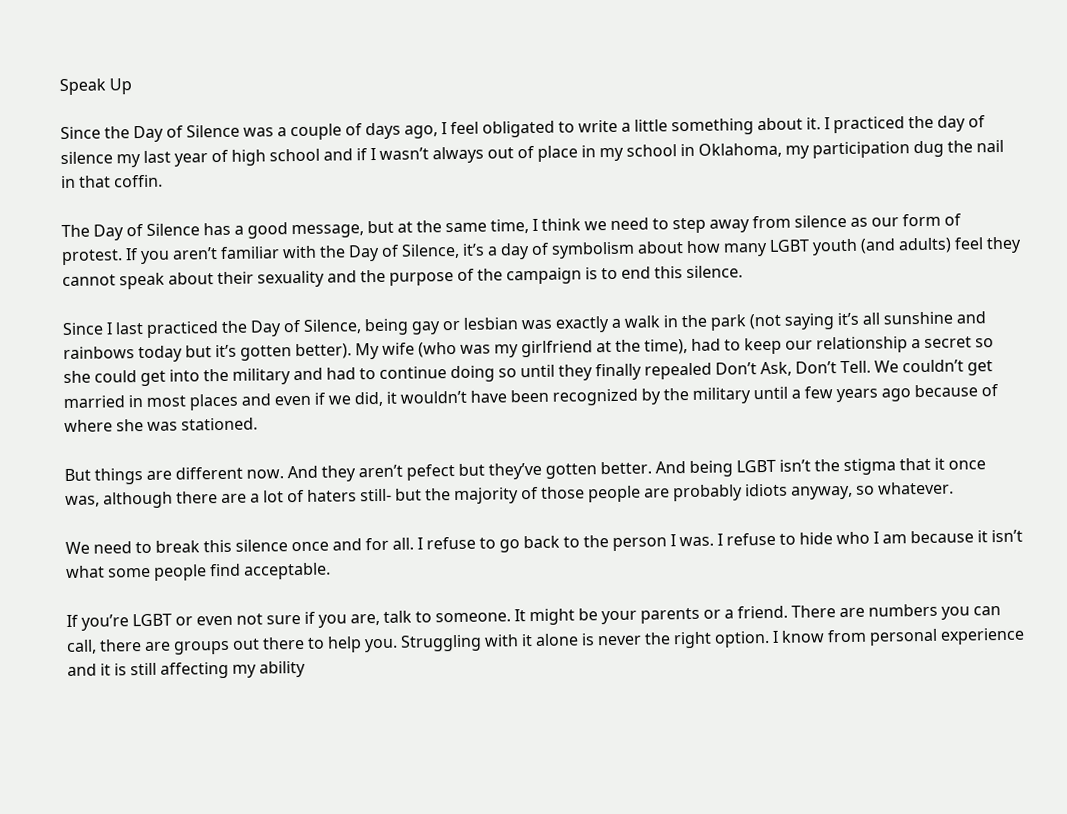Speak Up

Since the Day of Silence was a couple of days ago, I feel obligated to write a little something about it. I practiced the day of silence my last year of high school and if I wasn’t always out of place in my school in Oklahoma, my participation dug the nail in that coffin.

The Day of Silence has a good message, but at the same time, I think we need to step away from silence as our form of protest. If you aren’t familiar with the Day of Silence, it’s a day of symbolism about how many LGBT youth (and adults) feel they cannot speak about their sexuality and the purpose of the campaign is to end this silence.

Since I last practiced the Day of Silence, being gay or lesbian was exactly a walk in the park (not saying it’s all sunshine and rainbows today but it’s gotten better). My wife (who was my girlfriend at the time), had to keep our relationship a secret so she could get into the military and had to continue doing so until they finally repealed Don’t Ask, Don’t Tell. We couldn’t get married in most places and even if we did, it wouldn’t have been recognized by the military until a few years ago because of where she was stationed.

But things are different now. And they aren’t pefect but they’ve gotten better. And being LGBT isn’t the stigma that it once was, although there are a lot of haters still- but the majority of those people are probably idiots anyway, so whatever.

We need to break this silence once and for all. I refuse to go back to the person I was. I refuse to hide who I am because it isn’t what some people find acceptable.

If you’re LGBT or even not sure if you are, talk to someone. It might be your parents or a friend. There are numbers you can call, there are groups out there to help you. Struggling with it alone is never the right option. I know from personal experience and it is still affecting my ability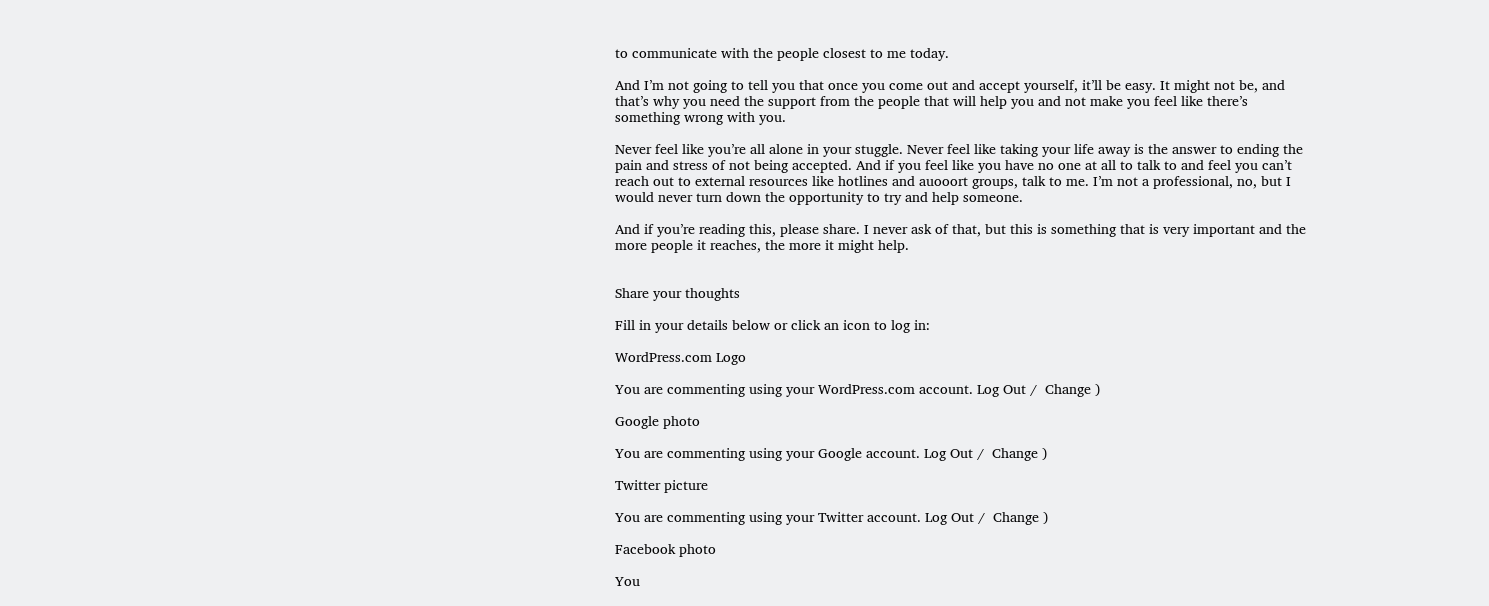to communicate with the people closest to me today.

And I’m not going to tell you that once you come out and accept yourself, it’ll be easy. It might not be, and that’s why you need the support from the people that will help you and not make you feel like there’s something wrong with you.

Never feel like you’re all alone in your stuggle. Never feel like taking your life away is the answer to ending the pain and stress of not being accepted. And if you feel like you have no one at all to talk to and feel you can’t reach out to external resources like hotlines and auooort groups, talk to me. I’m not a professional, no, but I would never turn down the opportunity to try and help someone.

And if you’re reading this, please share. I never ask of that, but this is something that is very important and the more people it reaches, the more it might help.


Share your thoughts

Fill in your details below or click an icon to log in:

WordPress.com Logo

You are commenting using your WordPress.com account. Log Out /  Change )

Google photo

You are commenting using your Google account. Log Out /  Change )

Twitter picture

You are commenting using your Twitter account. Log Out /  Change )

Facebook photo

You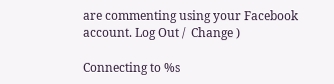are commenting using your Facebook account. Log Out /  Change )

Connecting to %s